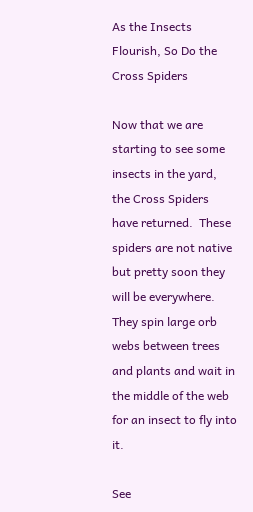As the Insects Flourish, So Do the Cross Spiders

Now that we are starting to see some insects in the yard, the Cross Spiders have returned.  These spiders are not native but pretty soon they will be everywhere.  They spin large orb webs between trees and plants and wait in the middle of the web for an insect to fly into it.

See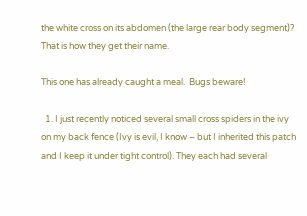the white cross on its abdomen (the large rear body segment)?  That is how they get their name.

This one has already caught a meal.  Bugs beware!

  1. I just recently noticed several small cross spiders in the ivy on my back fence (Ivy is evil, I know – but I inherited this patch and I keep it under tight control). They each had several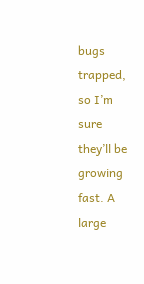bugs trapped, so I’m sure they’ll be growing fast. A large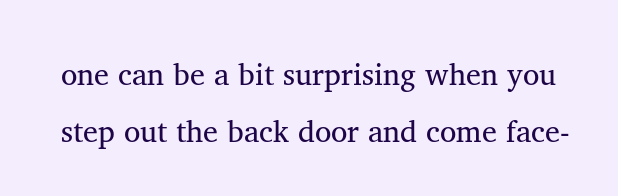one can be a bit surprising when you step out the back door and come face-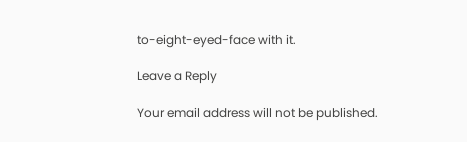to-eight-eyed-face with it.

Leave a Reply

Your email address will not be published.